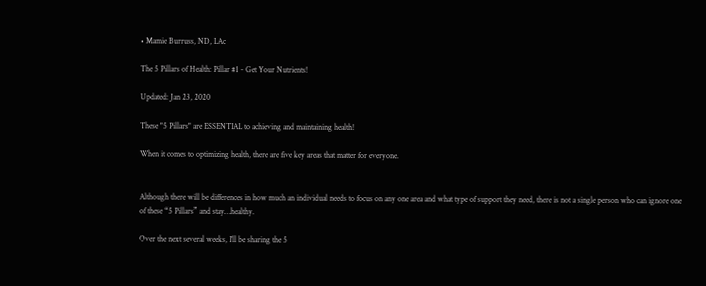• Mamie Burruss, ND, LAc

The 5 Pillars of Health: Pillar #1 - Get Your Nutrients!

Updated: Jan 23, 2020

These "5 Pillars" are ESSENTIAL to achieving and maintaining health!

When it comes to optimizing health, there are five key areas that matter for everyone.


Although there will be differences in how much an individual needs to focus on any one area and what type of support they need, there is not a single person who can ignore one of these “5 Pillars” and stay…healthy.

Over the next several weeks, I’ll be sharing the 5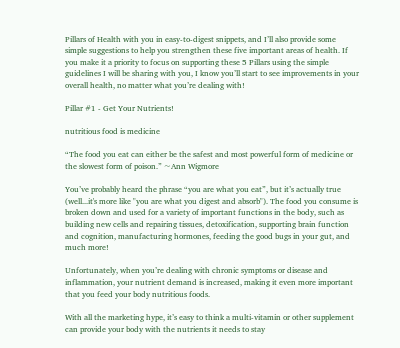Pillars of Health with you in easy-to-digest snippets, and I’ll also provide some simple suggestions to help you strengthen these five important areas of health. If you make it a priority to focus on supporting these 5 Pillars using the simple guidelines I will be sharing with you, I know you’ll start to see improvements in your overall health, no matter what you’re dealing with!

Pillar #1 - Get Your Nutrients!

nutritious food is medicine

“The food you eat can either be the safest and most powerful form of medicine or the slowest form of poison.” ~Ann Wigmore

You’ve probably heard the phrase “you are what you eat”, but it’s actually true (well...it's more like "you are what you digest and absorb"). The food you consume is broken down and used for a variety of important functions in the body, such as building new cells and repairing tissues, detoxification, supporting brain function and cognition, manufacturing hormones, feeding the good bugs in your gut, and much more!

Unfortunately, when you’re dealing with chronic symptoms or disease and inflammation, your nutrient demand is increased, making it even more important that you feed your body nutritious foods.

With all the marketing hype, it’s easy to think a multi-vitamin or other supplement can provide your body with the nutrients it needs to stay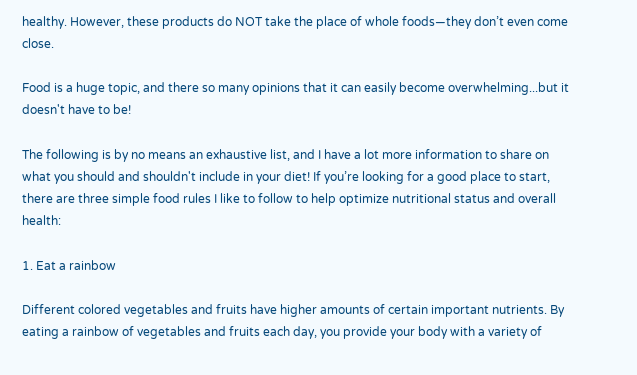healthy. However, these products do NOT take the place of whole foods—they don’t even come close.

Food is a huge topic, and there so many opinions that it can easily become overwhelming...but it doesn't have to be!

The following is by no means an exhaustive list, and I have a lot more information to share on what you should and shouldn't include in your diet! If you’re looking for a good place to start, there are three simple food rules I like to follow to help optimize nutritional status and overall health:

1. Eat a rainbow

Different colored vegetables and fruits have higher amounts of certain important nutrients. By eating a rainbow of vegetables and fruits each day, you provide your body with a variety of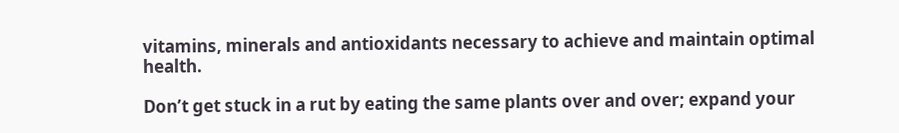vitamins, minerals and antioxidants necessary to achieve and maintain optimal health.

Don’t get stuck in a rut by eating the same plants over and over; expand your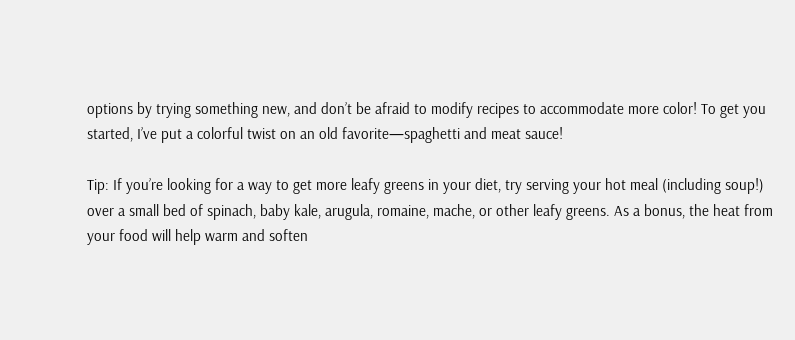options by trying something new, and don’t be afraid to modify recipes to accommodate more color! To get you started, I’ve put a colorful twist on an old favorite—spaghetti and meat sauce!

Tip: If you’re looking for a way to get more leafy greens in your diet, try serving your hot meal (including soup!) over a small bed of spinach, baby kale, arugula, romaine, mache, or other leafy greens. As a bonus, the heat from your food will help warm and soften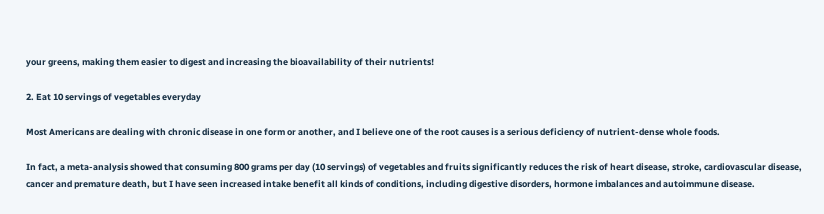your greens, making them easier to digest and increasing the bioavailability of their nutrients!

2. Eat 10 servings of vegetables everyday

Most Americans are dealing with chronic disease in one form or another, and I believe one of the root causes is a serious deficiency of nutrient-dense whole foods.

In fact, a meta-analysis showed that consuming 800 grams per day (10 servings) of vegetables and fruits significantly reduces the risk of heart disease, stroke, cardiovascular disease, cancer and premature death, but I have seen increased intake benefit all kinds of conditions, including digestive disorders, hormone imbalances and autoimmune disease.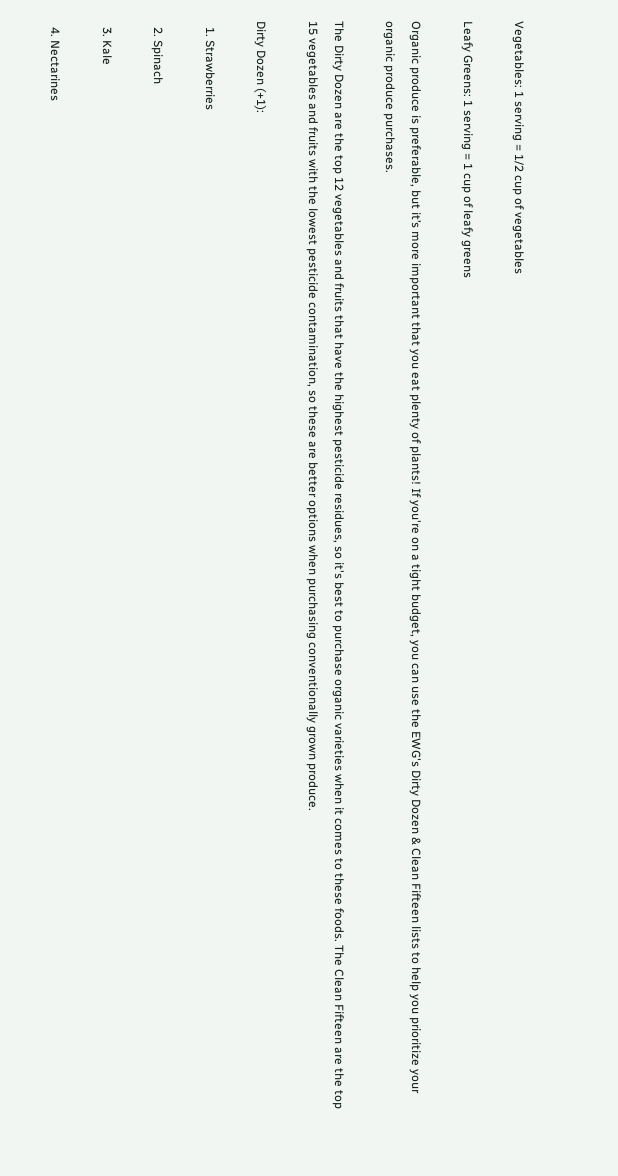Vegetables: 1 serving = 1/2 cup of vegetables

Leafy Greens: 1 serving = 1 cup of leafy greens

Organic produce is preferable, but it’s more important that you eat plenty of plants! If you're on a tight budget, you can use the EWG's Dirty Dozen & Clean Fifteen lists to help you prioritize your organic produce purchases.

The Dirty Dozen are the top 12 vegetables and fruits that have the highest pesticide residues, so it's best to purchase organic varieties when it comes to these foods. The Clean Fifteen are the top 15 vegetables and fruits with the lowest pesticide contamination, so these are better options when purchasing conventionally grown produce.

Dirty Dozen (+1):

  1. Strawberries

  2. Spinach

  3. Kale

  4. Nectarines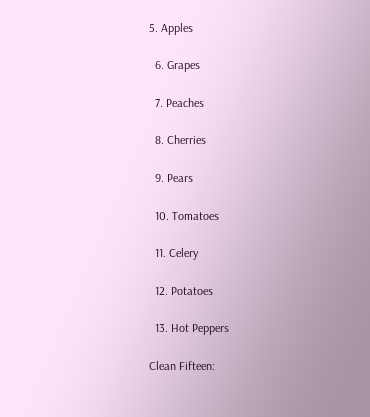5. Apples

  6. Grapes

  7. Peaches

  8. Cherries

  9. Pears

  10. Tomatoes

  11. Celery

  12. Potatoes

  13. Hot Peppers

Clean Fifteen: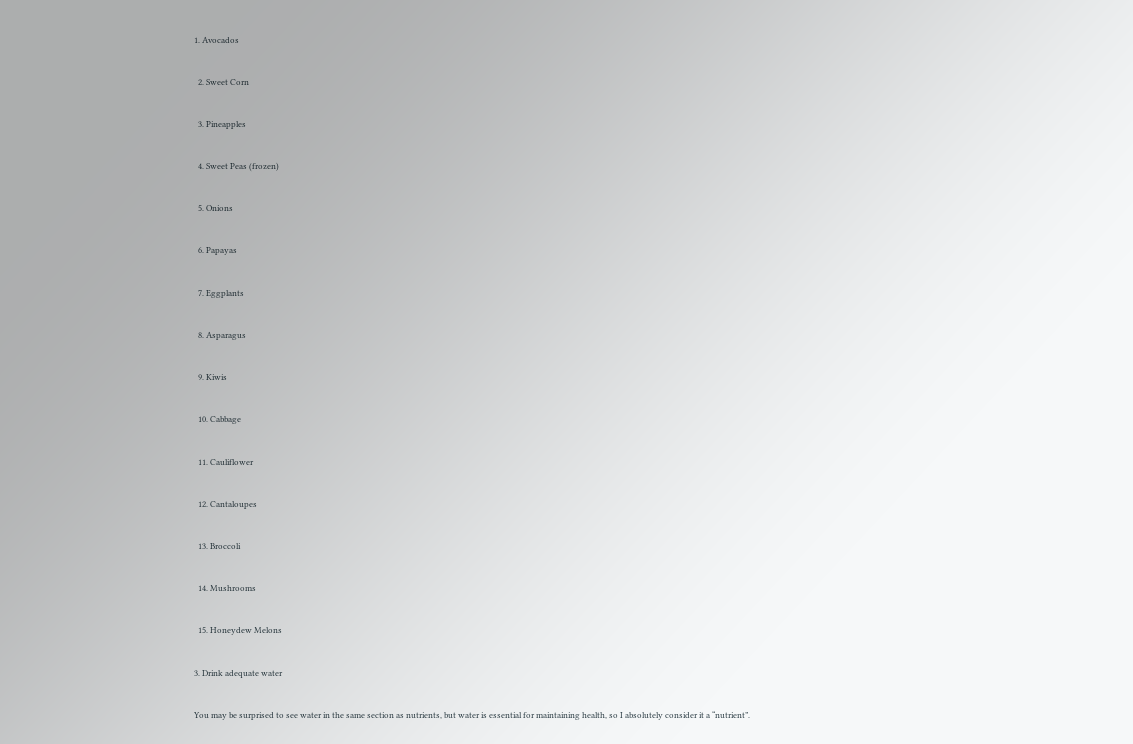1. Avocados

  2. Sweet Corn

  3. Pineapples

  4. Sweet Peas (frozen)

  5. Onions

  6. Papayas

  7. Eggplants

  8. Asparagus

  9. Kiwis

  10. Cabbage

  11. Cauliflower

  12. Cantaloupes

  13. Broccoli

  14. Mushrooms

  15. Honeydew Melons

3. Drink adequate water

You may be surprised to see water in the same section as nutrients, but water is essential for maintaining health, so I absolutely consider it a “nutrient”.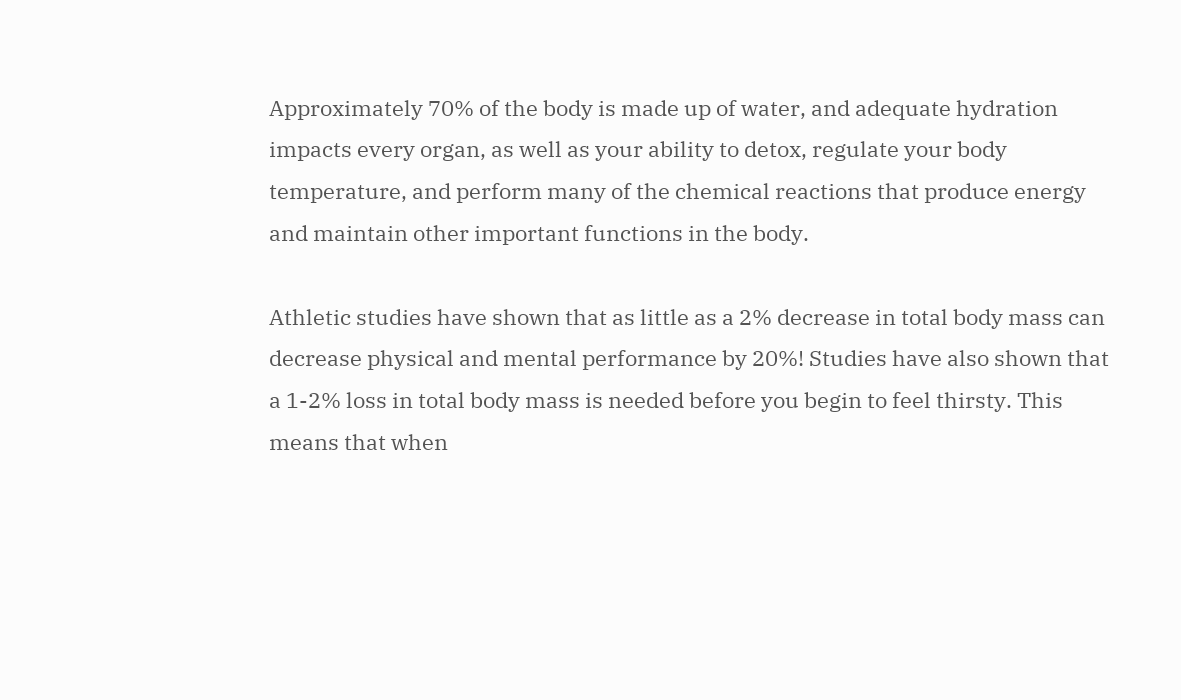Approximately 70% of the body is made up of water, and adequate hydration impacts every organ, as well as your ability to detox, regulate your body temperature, and perform many of the chemical reactions that produce energy and maintain other important functions in the body.

Athletic studies have shown that as little as a 2% decrease in total body mass can decrease physical and mental performance by 20%! Studies have also shown that a 1-2% loss in total body mass is needed before you begin to feel thirsty. This means that when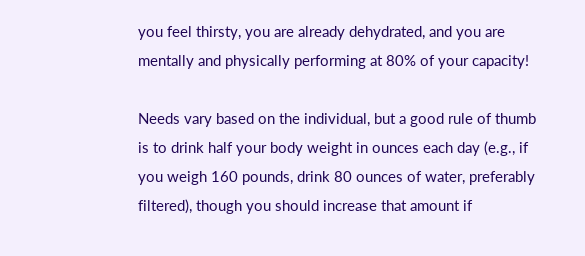you feel thirsty, you are already dehydrated, and you are mentally and physically performing at 80% of your capacity!

Needs vary based on the individual, but a good rule of thumb is to drink half your body weight in ounces each day (e.g., if you weigh 160 pounds, drink 80 ounces of water, preferably filtered), though you should increase that amount if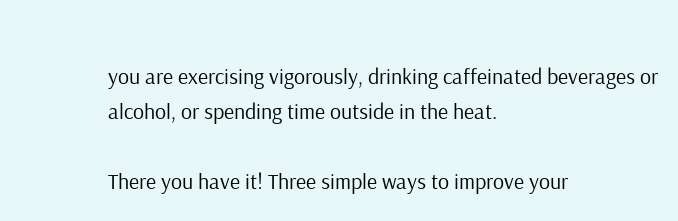you are exercising vigorously, drinking caffeinated beverages or alcohol, or spending time outside in the heat.

There you have it! Three simple ways to improve your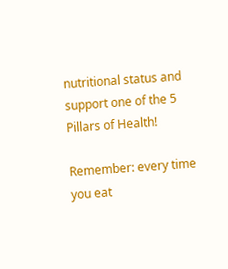nutritional status and support one of the 5 Pillars of Health!

Remember: every time you eat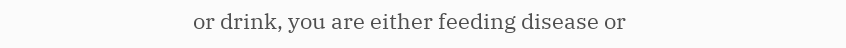or drink, you are either feeding disease or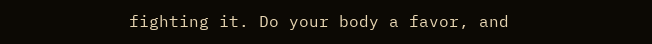fighting it. Do your body a favor, and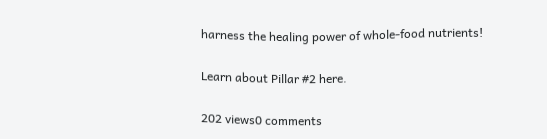harness the healing power of whole-food nutrients!

Learn about Pillar #2 here.

202 views0 comments